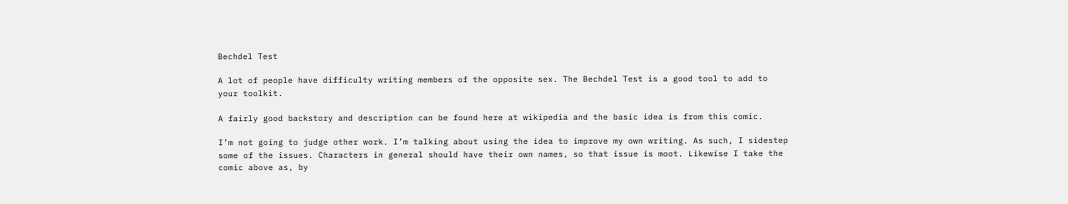Bechdel Test

A lot of people have difficulty writing members of the opposite sex. The Bechdel Test is a good tool to add to your toolkit.

A fairly good backstory and description can be found here at wikipedia and the basic idea is from this comic.

I’m not going to judge other work. I’m talking about using the idea to improve my own writing. As such, I sidestep some of the issues. Characters in general should have their own names, so that issue is moot. Likewise I take the comic above as, by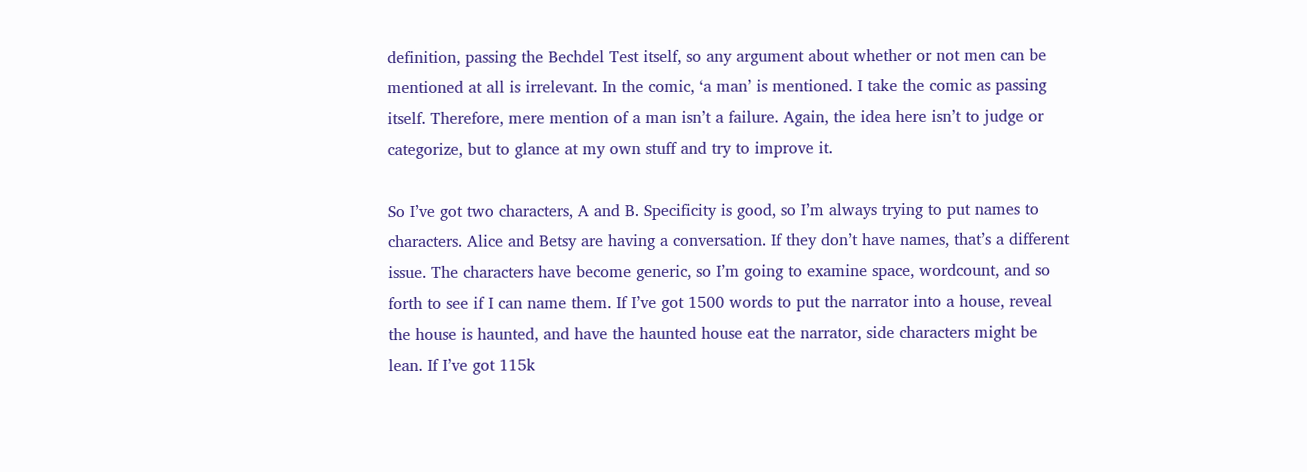definition, passing the Bechdel Test itself, so any argument about whether or not men can be mentioned at all is irrelevant. In the comic, ‘a man’ is mentioned. I take the comic as passing itself. Therefore, mere mention of a man isn’t a failure. Again, the idea here isn’t to judge or categorize, but to glance at my own stuff and try to improve it.

So I’ve got two characters, A and B. Specificity is good, so I’m always trying to put names to characters. Alice and Betsy are having a conversation. If they don’t have names, that’s a different issue. The characters have become generic, so I’m going to examine space, wordcount, and so forth to see if I can name them. If I’ve got 1500 words to put the narrator into a house, reveal the house is haunted, and have the haunted house eat the narrator, side characters might be lean. If I’ve got 115k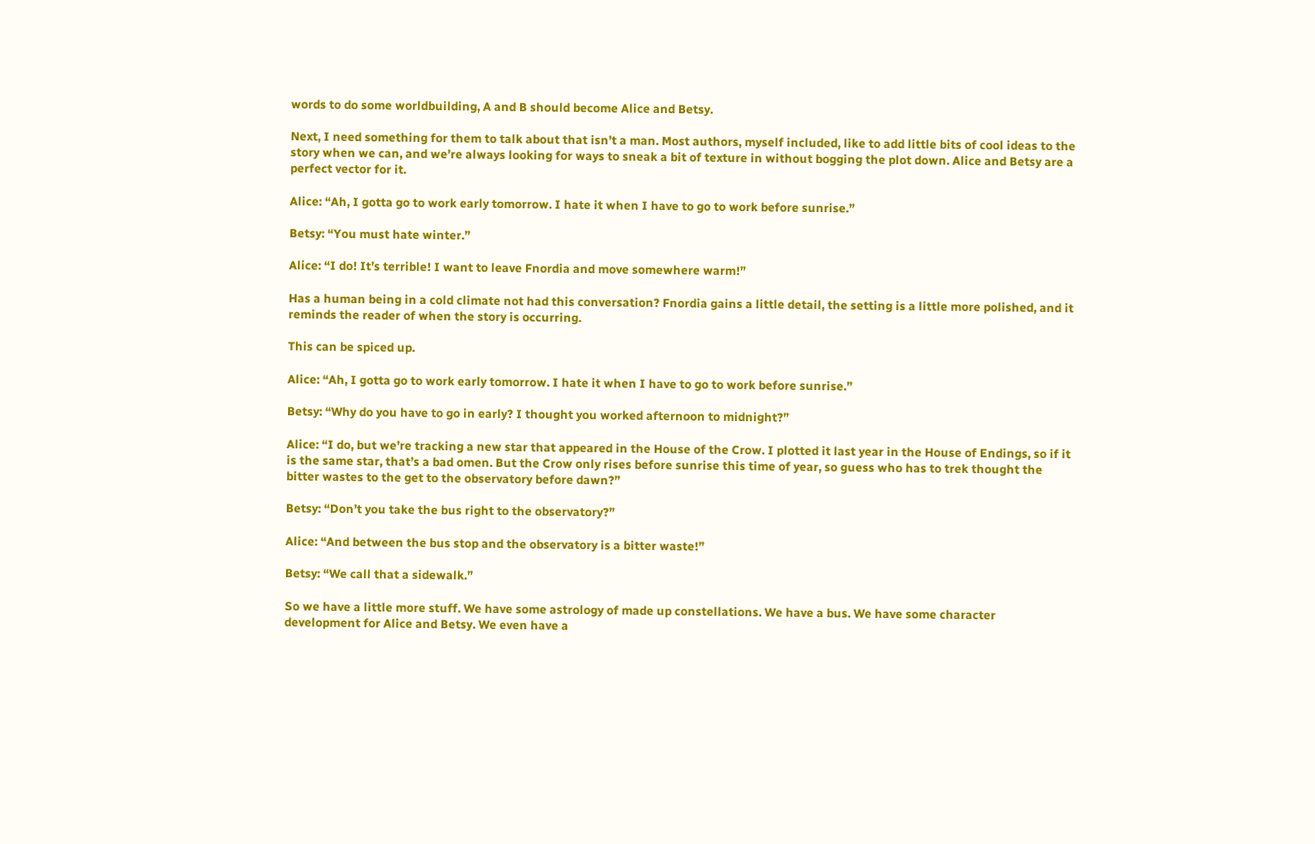words to do some worldbuilding, A and B should become Alice and Betsy.

Next, I need something for them to talk about that isn’t a man. Most authors, myself included, like to add little bits of cool ideas to the story when we can, and we’re always looking for ways to sneak a bit of texture in without bogging the plot down. Alice and Betsy are a perfect vector for it.

Alice: “Ah, I gotta go to work early tomorrow. I hate it when I have to go to work before sunrise.”

Betsy: “You must hate winter.”

Alice: “I do! It’s terrible! I want to leave Fnordia and move somewhere warm!”

Has a human being in a cold climate not had this conversation? Fnordia gains a little detail, the setting is a little more polished, and it reminds the reader of when the story is occurring.

This can be spiced up.

Alice: “Ah, I gotta go to work early tomorrow. I hate it when I have to go to work before sunrise.”

Betsy: “Why do you have to go in early? I thought you worked afternoon to midnight?”

Alice: “I do, but we’re tracking a new star that appeared in the House of the Crow. I plotted it last year in the House of Endings, so if it is the same star, that’s a bad omen. But the Crow only rises before sunrise this time of year, so guess who has to trek thought the bitter wastes to the get to the observatory before dawn?”

Betsy: “Don’t you take the bus right to the observatory?”

Alice: “And between the bus stop and the observatory is a bitter waste!”

Betsy: “We call that a sidewalk.”

So we have a little more stuff. We have some astrology of made up constellations. We have a bus. We have some character development for Alice and Betsy. We even have a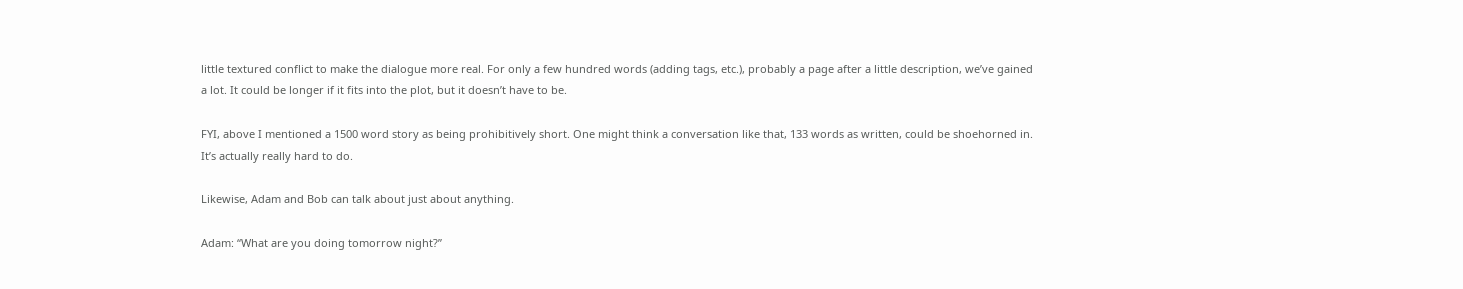little textured conflict to make the dialogue more real. For only a few hundred words (adding tags, etc.), probably a page after a little description, we’ve gained a lot. It could be longer if it fits into the plot, but it doesn’t have to be.

FYI, above I mentioned a 1500 word story as being prohibitively short. One might think a conversation like that, 133 words as written, could be shoehorned in. It’s actually really hard to do.

Likewise, Adam and Bob can talk about just about anything.

Adam: “What are you doing tomorrow night?”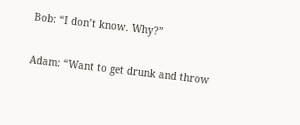Bob: “I don’t know. Why?”

Adam: “Want to get drunk and throw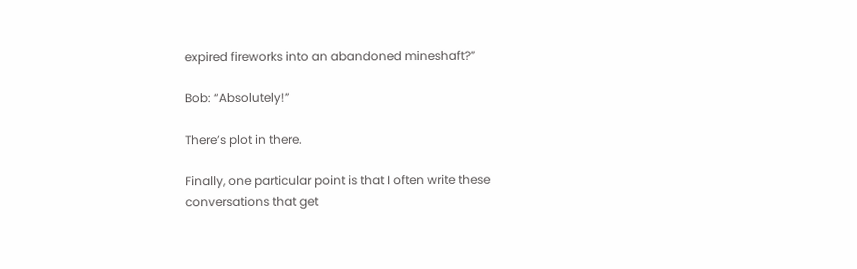expired fireworks into an abandoned mineshaft?”

Bob: “Absolutely!”

There’s plot in there.

Finally, one particular point is that I often write these conversations that get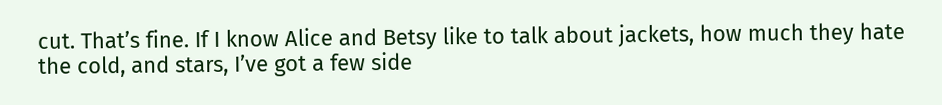cut. That’s fine. If I know Alice and Betsy like to talk about jackets, how much they hate the cold, and stars, I’ve got a few side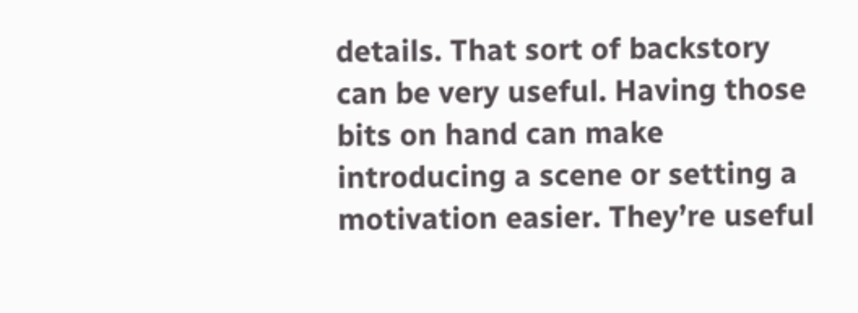details. That sort of backstory can be very useful. Having those bits on hand can make introducing a scene or setting a motivation easier. They’re useful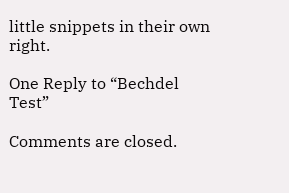little snippets in their own right.

One Reply to “Bechdel Test”

Comments are closed.